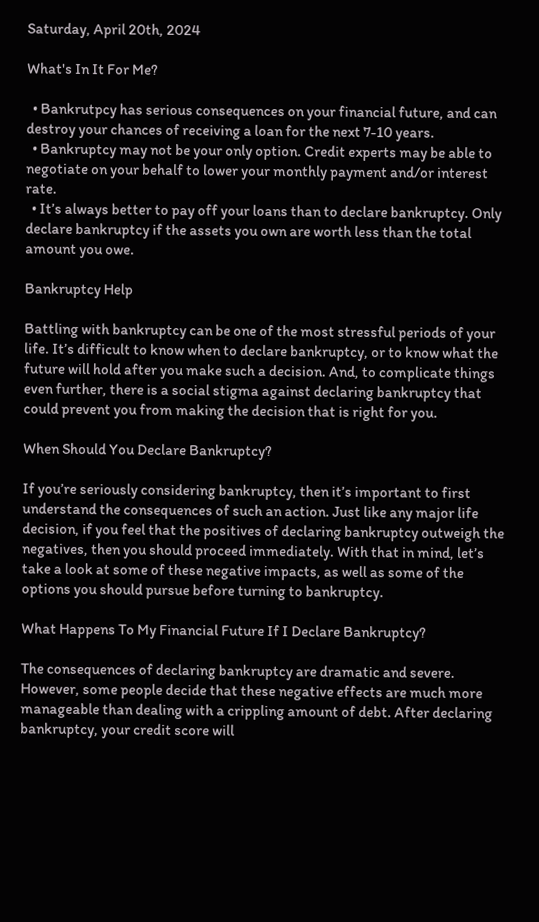Saturday, April 20th, 2024

What's In It For Me?

  • Bankrutpcy has serious consequences on your financial future, and can destroy your chances of receiving a loan for the next 7-10 years.
  • Bankruptcy may not be your only option. Credit experts may be able to negotiate on your behalf to lower your monthly payment and/or interest rate.
  • It’s always better to pay off your loans than to declare bankruptcy. Only declare bankruptcy if the assets you own are worth less than the total amount you owe.

Bankruptcy Help

Battling with bankruptcy can be one of the most stressful periods of your life. It’s difficult to know when to declare bankruptcy, or to know what the future will hold after you make such a decision. And, to complicate things even further, there is a social stigma against declaring bankruptcy that could prevent you from making the decision that is right for you.

When Should You Declare Bankruptcy?

If you’re seriously considering bankruptcy, then it’s important to first understand the consequences of such an action. Just like any major life decision, if you feel that the positives of declaring bankruptcy outweigh the negatives, then you should proceed immediately. With that in mind, let’s take a look at some of these negative impacts, as well as some of the options you should pursue before turning to bankruptcy.

What Happens To My Financial Future If I Declare Bankruptcy?

The consequences of declaring bankruptcy are dramatic and severe. However, some people decide that these negative effects are much more manageable than dealing with a crippling amount of debt. After declaring bankruptcy, your credit score will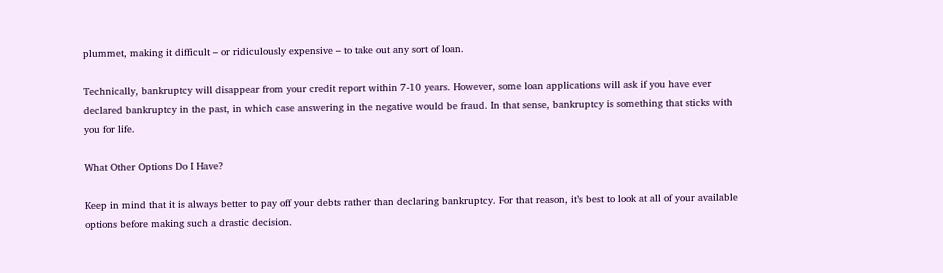plummet, making it difficult – or ridiculously expensive – to take out any sort of loan.

Technically, bankruptcy will disappear from your credit report within 7-10 years. However, some loan applications will ask if you have ever declared bankruptcy in the past, in which case answering in the negative would be fraud. In that sense, bankruptcy is something that sticks with you for life.

What Other Options Do I Have?

Keep in mind that it is always better to pay off your debts rather than declaring bankruptcy. For that reason, it’s best to look at all of your available options before making such a drastic decision.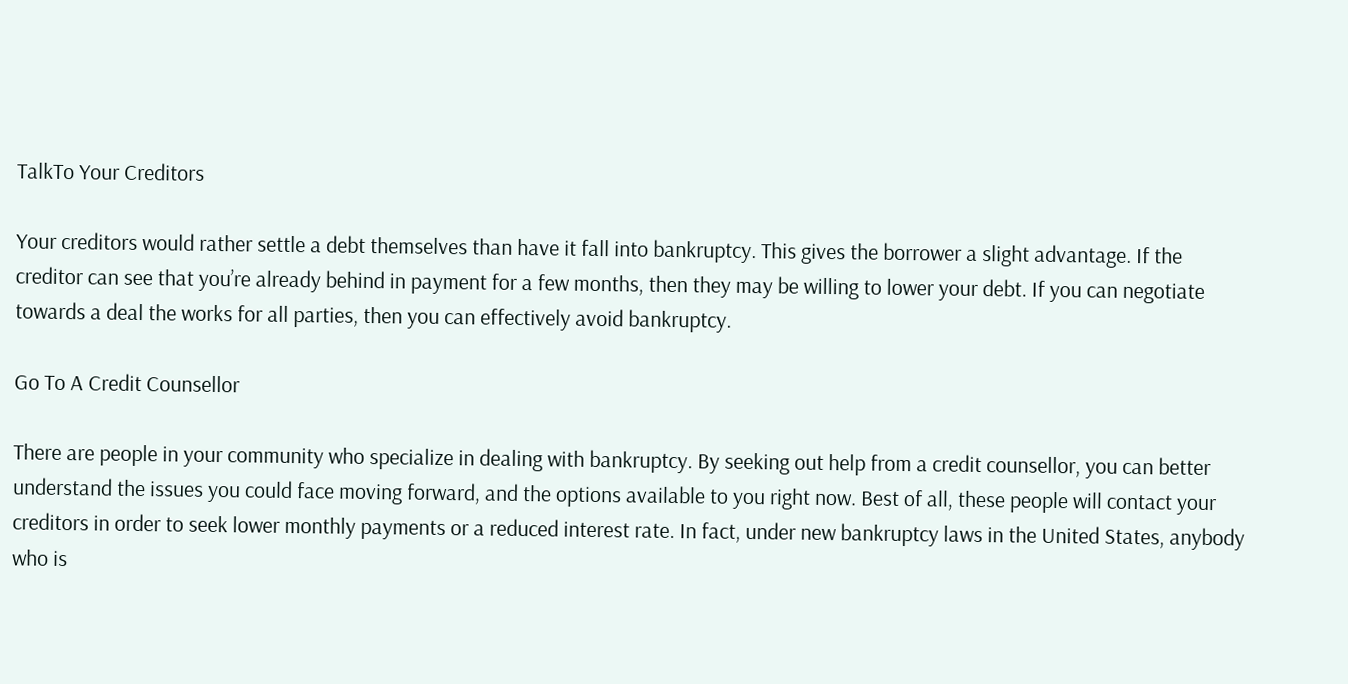TalkTo Your Creditors

Your creditors would rather settle a debt themselves than have it fall into bankruptcy. This gives the borrower a slight advantage. If the creditor can see that you’re already behind in payment for a few months, then they may be willing to lower your debt. If you can negotiate towards a deal the works for all parties, then you can effectively avoid bankruptcy.

Go To A Credit Counsellor

There are people in your community who specialize in dealing with bankruptcy. By seeking out help from a credit counsellor, you can better understand the issues you could face moving forward, and the options available to you right now. Best of all, these people will contact your creditors in order to seek lower monthly payments or a reduced interest rate. In fact, under new bankruptcy laws in the United States, anybody who is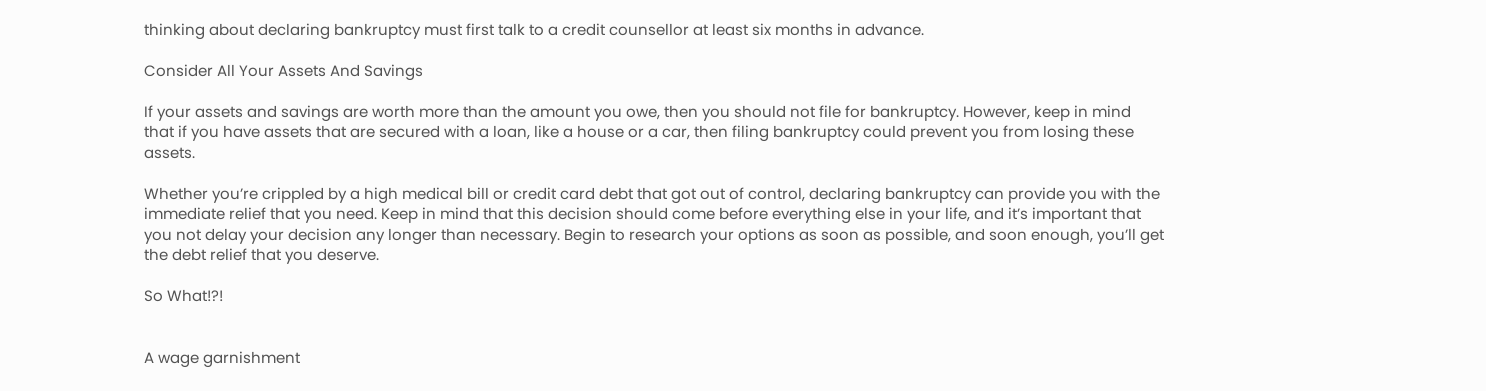thinking about declaring bankruptcy must first talk to a credit counsellor at least six months in advance.

Consider All Your Assets And Savings

If your assets and savings are worth more than the amount you owe, then you should not file for bankruptcy. However, keep in mind that if you have assets that are secured with a loan, like a house or a car, then filing bankruptcy could prevent you from losing these assets.

Whether you’re crippled by a high medical bill or credit card debt that got out of control, declaring bankruptcy can provide you with the immediate relief that you need. Keep in mind that this decision should come before everything else in your life, and it’s important that you not delay your decision any longer than necessary. Begin to research your options as soon as possible, and soon enough, you’ll get the debt relief that you deserve.

So What!?!


A wage garnishment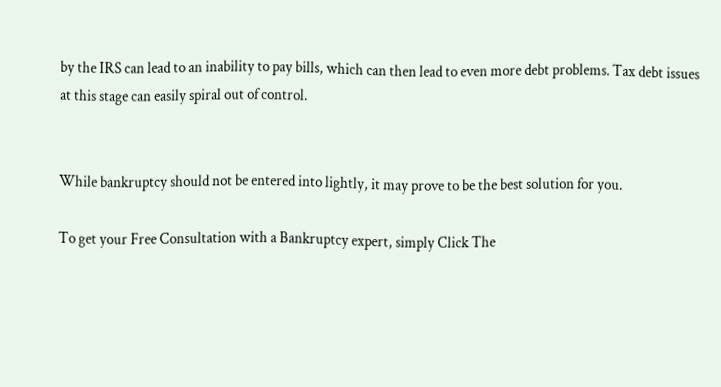by the IRS can lead to an inability to pay bills, which can then lead to even more debt problems. Tax debt issues at this stage can easily spiral out of control.


While bankruptcy should not be entered into lightly, it may prove to be the best solution for you.

To get your Free Consultation with a Bankruptcy expert, simply Click The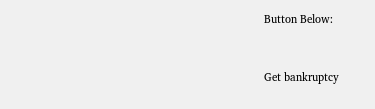Button Below:


Get bankruptcy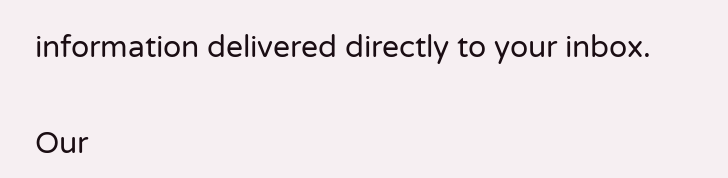information delivered directly to your inbox.

Our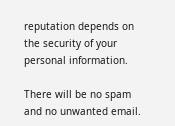reputation depends on the security of your personal information.

There will be no spam and no unwanted email.